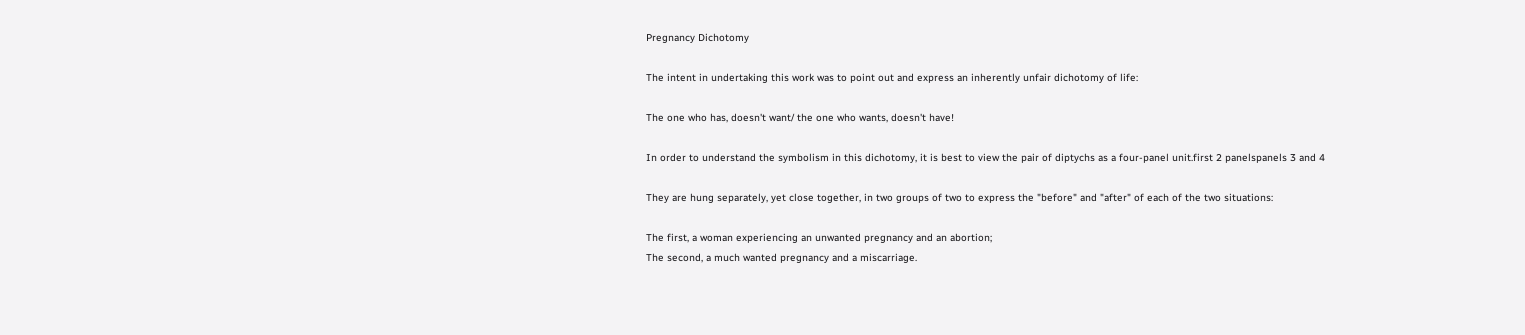Pregnancy Dichotomy

The intent in undertaking this work was to point out and express an inherently unfair dichotomy of life:

The one who has, doesn't want/ the one who wants, doesn't have!

In order to understand the symbolism in this dichotomy, it is best to view the pair of diptychs as a four-panel unit.first 2 panelspanels 3 and 4

They are hung separately, yet close together, in two groups of two to express the "before" and "after" of each of the two situations:

The first, a woman experiencing an unwanted pregnancy and an abortion;
The second, a much wanted pregnancy and a miscarriage.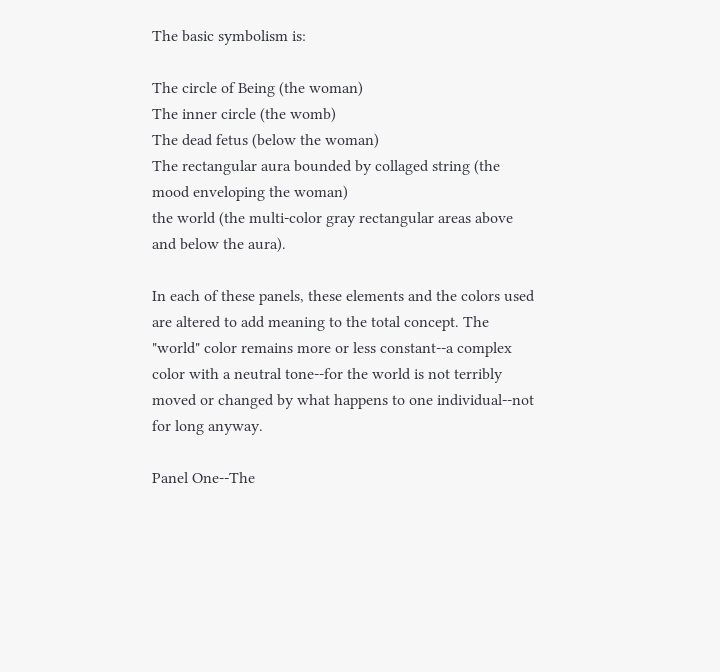The basic symbolism is:

The circle of Being (the woman)
The inner circle (the womb)
The dead fetus (below the woman)
The rectangular aura bounded by collaged string (the mood enveloping the woman)
the world (the multi-color gray rectangular areas above and below the aura).

In each of these panels, these elements and the colors used are altered to add meaning to the total concept. The "world" color remains more or less constant--a complex color with a neutral tone--for the world is not terribly moved or changed by what happens to one individual--not for long anyway.

Panel One--The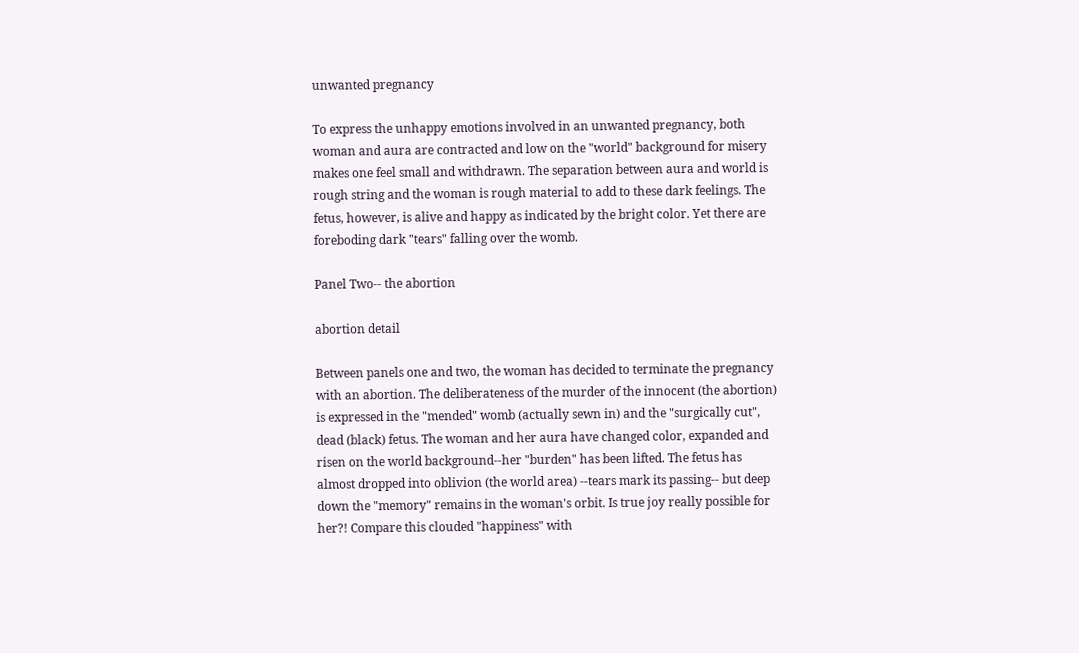unwanted pregnancy

To express the unhappy emotions involved in an unwanted pregnancy, both woman and aura are contracted and low on the "world" background for misery makes one feel small and withdrawn. The separation between aura and world is rough string and the woman is rough material to add to these dark feelings. The fetus, however, is alive and happy as indicated by the bright color. Yet there are foreboding dark "tears" falling over the womb.

Panel Two-- the abortion

abortion detail

Between panels one and two, the woman has decided to terminate the pregnancy with an abortion. The deliberateness of the murder of the innocent (the abortion) is expressed in the "mended" womb (actually sewn in) and the "surgically cut", dead (black) fetus. The woman and her aura have changed color, expanded and risen on the world background--her "burden" has been lifted. The fetus has almost dropped into oblivion (the world area) --tears mark its passing-- but deep down the "memory" remains in the woman's orbit. Is true joy really possible for her?! Compare this clouded "happiness" with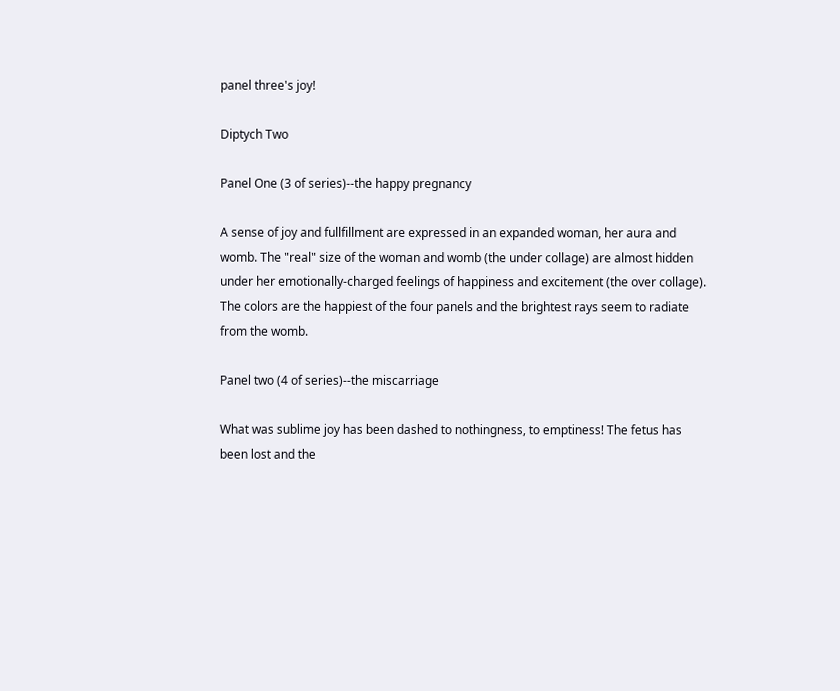panel three's joy!

Diptych Two

Panel One (3 of series)--the happy pregnancy

A sense of joy and fullfillment are expressed in an expanded woman, her aura and womb. The "real" size of the woman and womb (the under collage) are almost hidden under her emotionally-charged feelings of happiness and excitement (the over collage). The colors are the happiest of the four panels and the brightest rays seem to radiate from the womb.

Panel two (4 of series)--the miscarriage

What was sublime joy has been dashed to nothingness, to emptiness! The fetus has been lost and the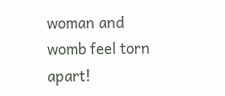woman and womb feel torn apart!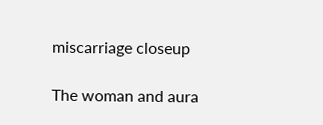miscarriage closeup

The woman and aura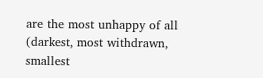are the most unhappy of all (darkest, most withdrawn, smallest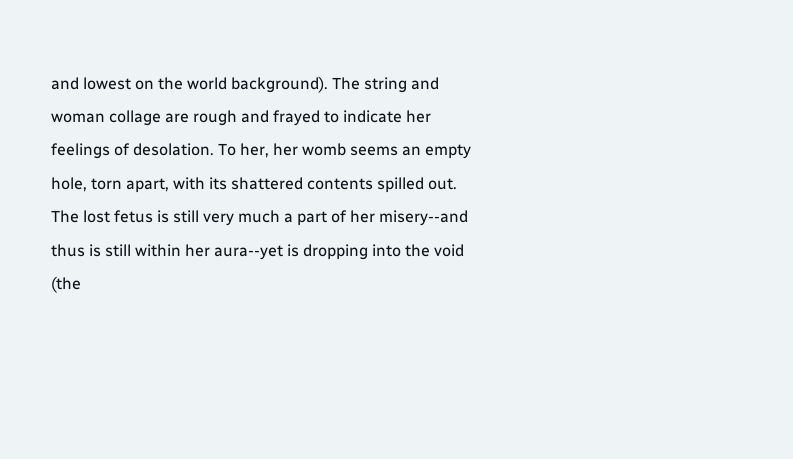and lowest on the world background). The string and woman collage are rough and frayed to indicate her feelings of desolation. To her, her womb seems an empty hole, torn apart, with its shattered contents spilled out. The lost fetus is still very much a part of her misery--and thus is still within her aura--yet is dropping into the void (the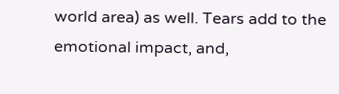world area) as well. Tears add to the emotional impact, and,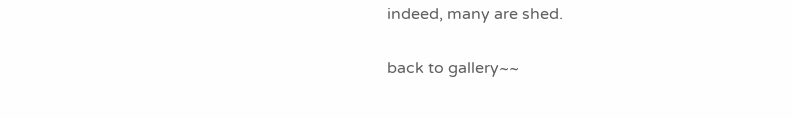indeed, many are shed.

back to gallery~~